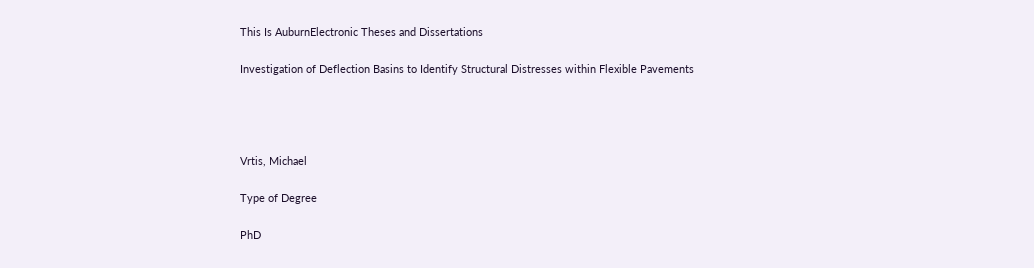This Is AuburnElectronic Theses and Dissertations

Investigation of Deflection Basins to Identify Structural Distresses within Flexible Pavements




Vrtis, Michael

Type of Degree

PhD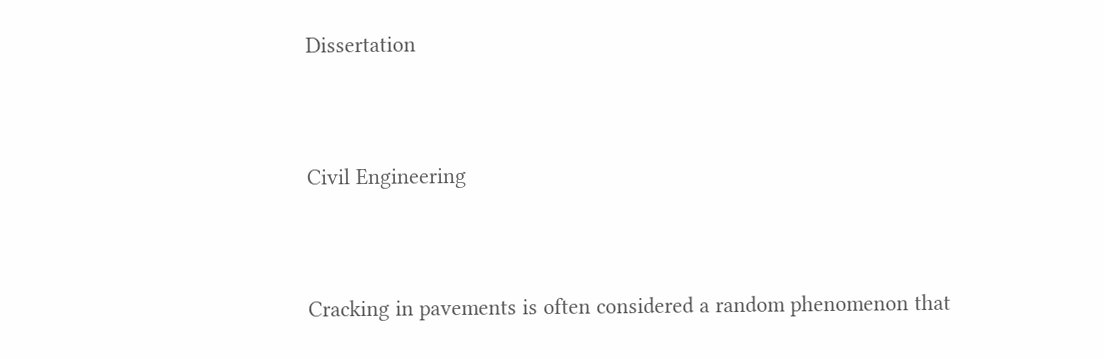Dissertation


Civil Engineering


Cracking in pavements is often considered a random phenomenon that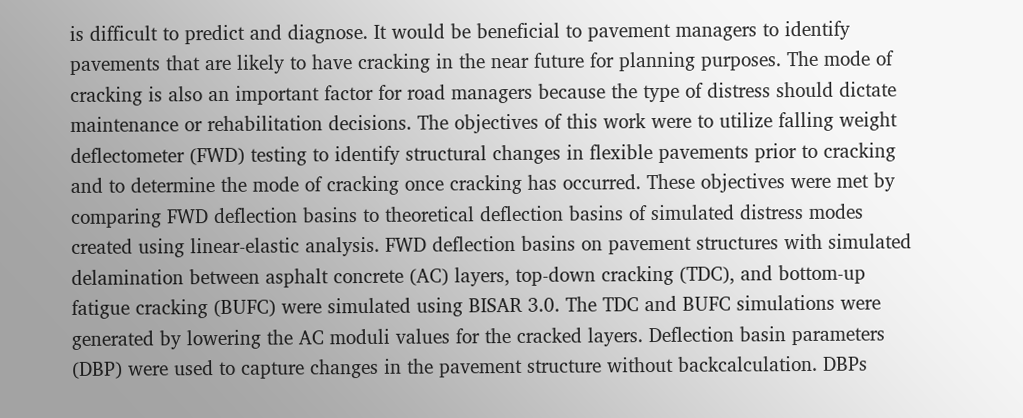is difficult to predict and diagnose. It would be beneficial to pavement managers to identify pavements that are likely to have cracking in the near future for planning purposes. The mode of cracking is also an important factor for road managers because the type of distress should dictate maintenance or rehabilitation decisions. The objectives of this work were to utilize falling weight deflectometer (FWD) testing to identify structural changes in flexible pavements prior to cracking and to determine the mode of cracking once cracking has occurred. These objectives were met by comparing FWD deflection basins to theoretical deflection basins of simulated distress modes created using linear-elastic analysis. FWD deflection basins on pavement structures with simulated delamination between asphalt concrete (AC) layers, top-down cracking (TDC), and bottom-up fatigue cracking (BUFC) were simulated using BISAR 3.0. The TDC and BUFC simulations were generated by lowering the AC moduli values for the cracked layers. Deflection basin parameters (DBP) were used to capture changes in the pavement structure without backcalculation. DBPs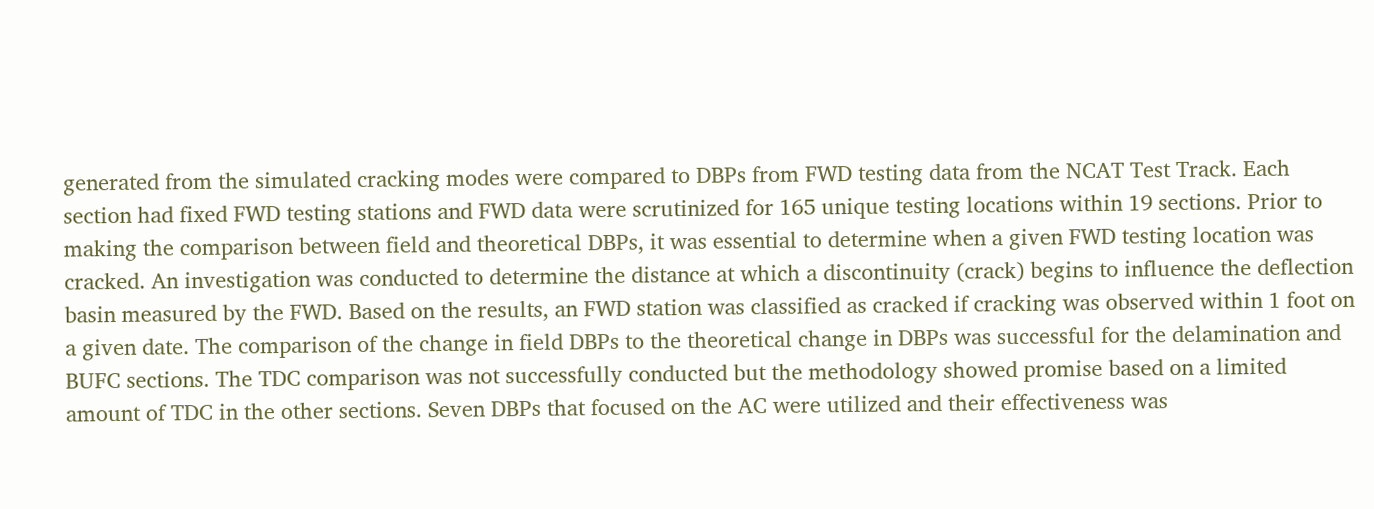generated from the simulated cracking modes were compared to DBPs from FWD testing data from the NCAT Test Track. Each section had fixed FWD testing stations and FWD data were scrutinized for 165 unique testing locations within 19 sections. Prior to making the comparison between field and theoretical DBPs, it was essential to determine when a given FWD testing location was cracked. An investigation was conducted to determine the distance at which a discontinuity (crack) begins to influence the deflection basin measured by the FWD. Based on the results, an FWD station was classified as cracked if cracking was observed within 1 foot on a given date. The comparison of the change in field DBPs to the theoretical change in DBPs was successful for the delamination and BUFC sections. The TDC comparison was not successfully conducted but the methodology showed promise based on a limited amount of TDC in the other sections. Seven DBPs that focused on the AC were utilized and their effectiveness was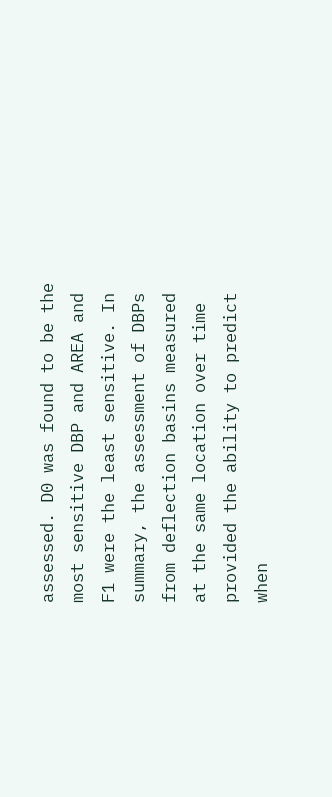assessed. D0 was found to be the most sensitive DBP and AREA and F1 were the least sensitive. In summary, the assessment of DBPs from deflection basins measured at the same location over time provided the ability to predict when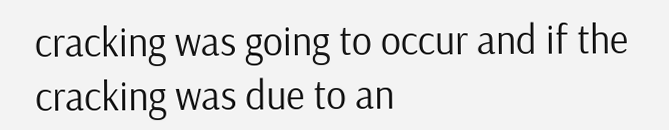cracking was going to occur and if the cracking was due to an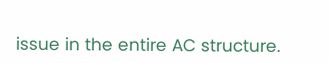issue in the entire AC structure.